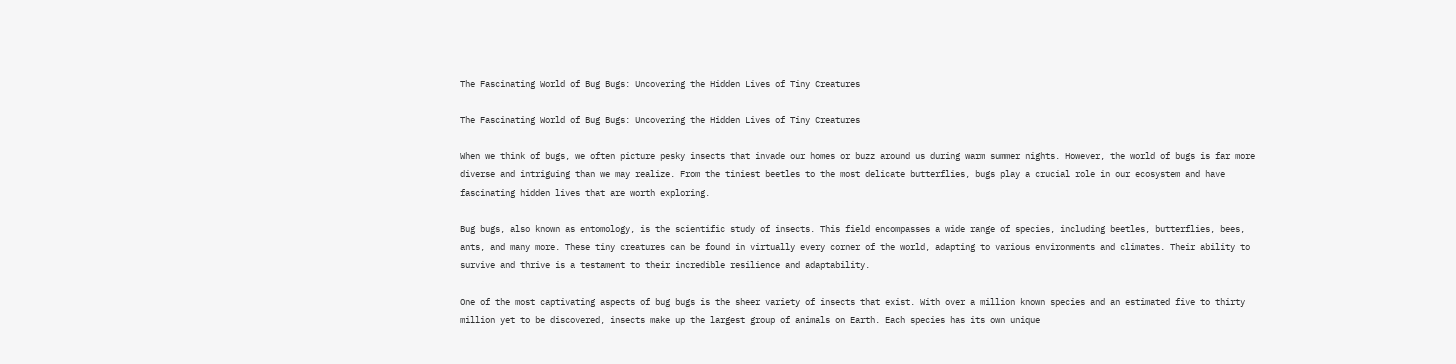The Fascinating World of Bug Bugs: Uncovering the Hidden Lives of Tiny Creatures

The Fascinating World of Bug Bugs: Uncovering the Hidden Lives of Tiny Creatures

When we think of bugs, we often picture pesky insects that invade our homes or buzz around us during warm summer nights. However, the world of bugs is far more diverse and intriguing than we may realize. From the tiniest beetles to the most delicate butterflies, bugs play a crucial role in our ecosystem and have fascinating hidden lives that are worth exploring.

Bug bugs, also known as entomology, is the scientific study of insects. This field encompasses a wide range of species, including beetles, butterflies, bees, ants, and many more. These tiny creatures can be found in virtually every corner of the world, adapting to various environments and climates. Their ability to survive and thrive is a testament to their incredible resilience and adaptability.

One of the most captivating aspects of bug bugs is the sheer variety of insects that exist. With over a million known species and an estimated five to thirty million yet to be discovered, insects make up the largest group of animals on Earth. Each species has its own unique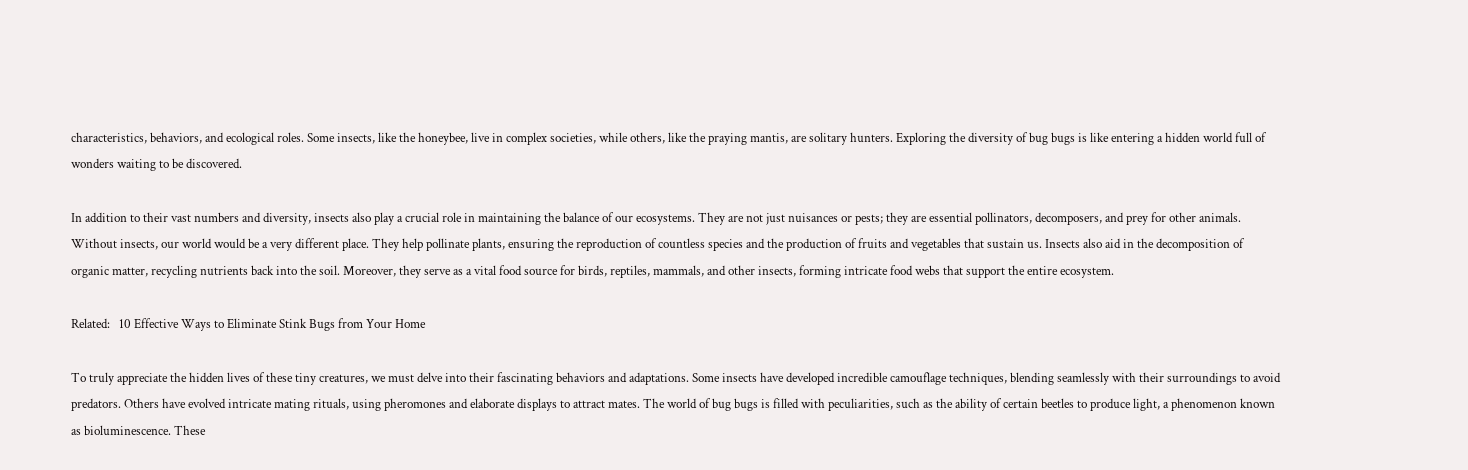characteristics, behaviors, and ecological roles. Some insects, like the honeybee, live in complex societies, while others, like the praying mantis, are solitary hunters. Exploring the diversity of bug bugs is like entering a hidden world full of wonders waiting to be discovered.

In addition to their vast numbers and diversity, insects also play a crucial role in maintaining the balance of our ecosystems. They are not just nuisances or pests; they are essential pollinators, decomposers, and prey for other animals. Without insects, our world would be a very different place. They help pollinate plants, ensuring the reproduction of countless species and the production of fruits and vegetables that sustain us. Insects also aid in the decomposition of organic matter, recycling nutrients back into the soil. Moreover, they serve as a vital food source for birds, reptiles, mammals, and other insects, forming intricate food webs that support the entire ecosystem.

Related:   10 Effective Ways to Eliminate Stink Bugs from Your Home

To truly appreciate the hidden lives of these tiny creatures, we must delve into their fascinating behaviors and adaptations. Some insects have developed incredible camouflage techniques, blending seamlessly with their surroundings to avoid predators. Others have evolved intricate mating rituals, using pheromones and elaborate displays to attract mates. The world of bug bugs is filled with peculiarities, such as the ability of certain beetles to produce light, a phenomenon known as bioluminescence. These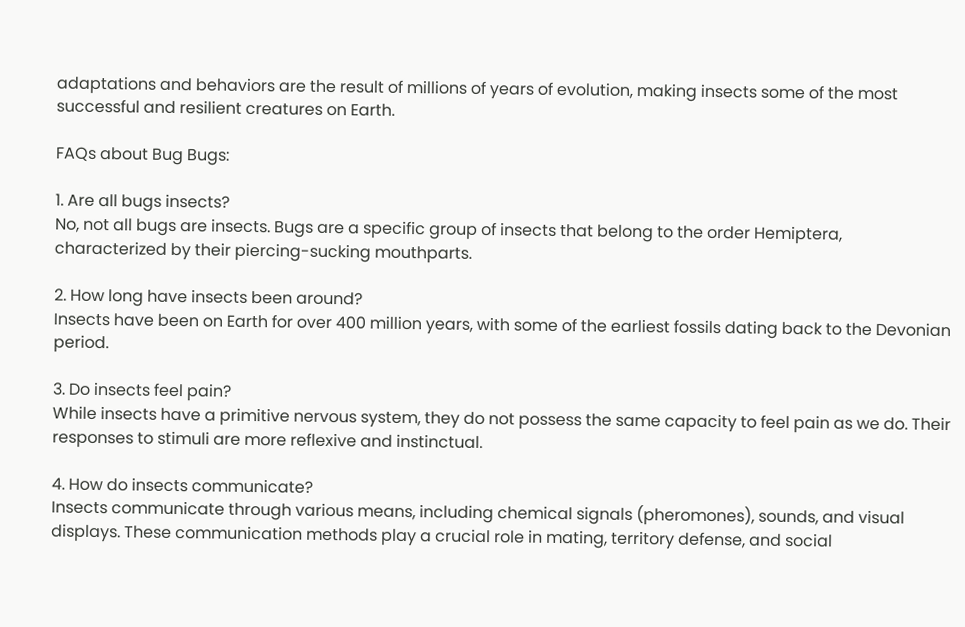adaptations and behaviors are the result of millions of years of evolution, making insects some of the most successful and resilient creatures on Earth.

FAQs about Bug Bugs:

1. Are all bugs insects?
No, not all bugs are insects. Bugs are a specific group of insects that belong to the order Hemiptera, characterized by their piercing-sucking mouthparts.

2. How long have insects been around?
Insects have been on Earth for over 400 million years, with some of the earliest fossils dating back to the Devonian period.

3. Do insects feel pain?
While insects have a primitive nervous system, they do not possess the same capacity to feel pain as we do. Their responses to stimuli are more reflexive and instinctual.

4. How do insects communicate?
Insects communicate through various means, including chemical signals (pheromones), sounds, and visual displays. These communication methods play a crucial role in mating, territory defense, and social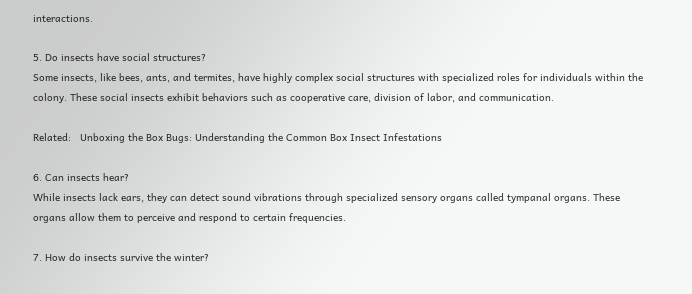interactions.

5. Do insects have social structures?
Some insects, like bees, ants, and termites, have highly complex social structures with specialized roles for individuals within the colony. These social insects exhibit behaviors such as cooperative care, division of labor, and communication.

Related:   Unboxing the Box Bugs: Understanding the Common Box Insect Infestations

6. Can insects hear?
While insects lack ears, they can detect sound vibrations through specialized sensory organs called tympanal organs. These organs allow them to perceive and respond to certain frequencies.

7. How do insects survive the winter?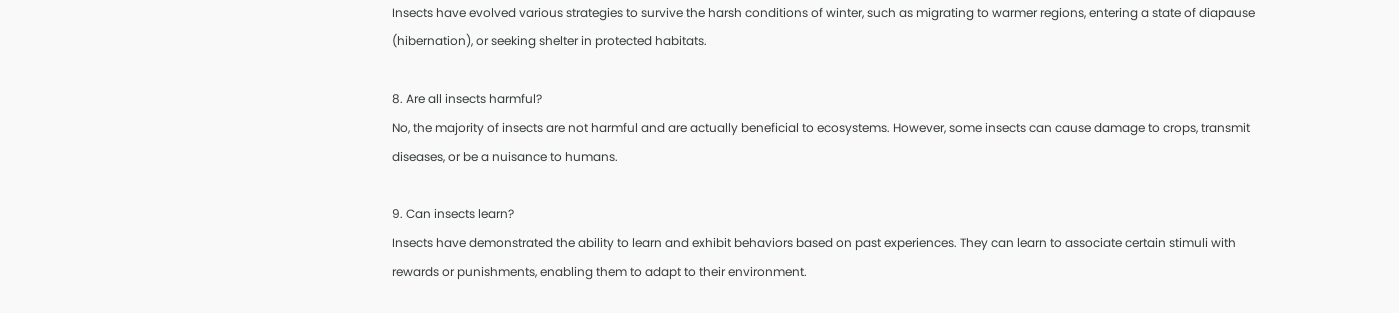Insects have evolved various strategies to survive the harsh conditions of winter, such as migrating to warmer regions, entering a state of diapause (hibernation), or seeking shelter in protected habitats.

8. Are all insects harmful?
No, the majority of insects are not harmful and are actually beneficial to ecosystems. However, some insects can cause damage to crops, transmit diseases, or be a nuisance to humans.

9. Can insects learn?
Insects have demonstrated the ability to learn and exhibit behaviors based on past experiences. They can learn to associate certain stimuli with rewards or punishments, enabling them to adapt to their environment.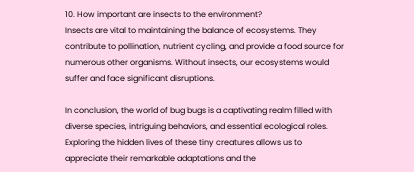10. How important are insects to the environment?
Insects are vital to maintaining the balance of ecosystems. They contribute to pollination, nutrient cycling, and provide a food source for numerous other organisms. Without insects, our ecosystems would suffer and face significant disruptions.

In conclusion, the world of bug bugs is a captivating realm filled with diverse species, intriguing behaviors, and essential ecological roles. Exploring the hidden lives of these tiny creatures allows us to appreciate their remarkable adaptations and the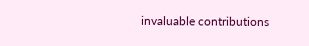invaluable contributions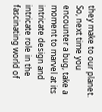they make to our planet. So, next time you encounter a bug, take a moment to marvel at its intricate design and intricate role in the fascinating world of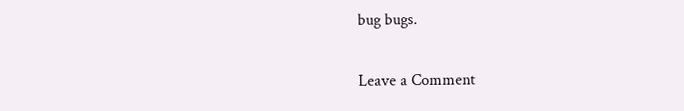bug bugs.

Leave a Comment